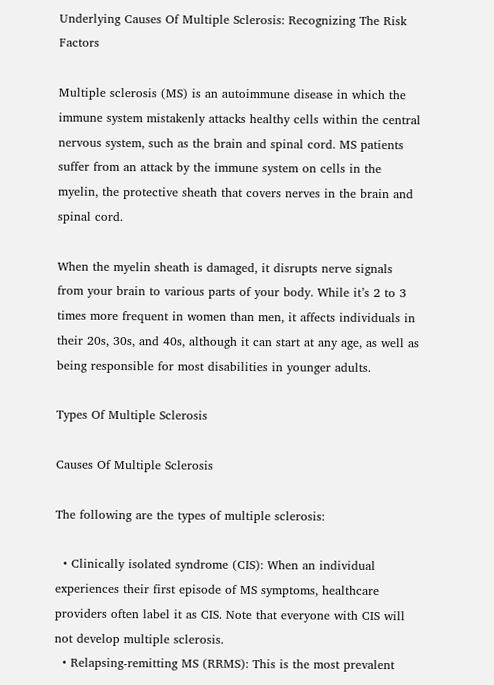Underlying Causes Of Multiple Sclerosis: Recognizing The Risk Factors

Multiple sclerosis (MS) is an autoimmune disease in which the immune system mistakenly attacks healthy cells within the central nervous system, such as the brain and spinal cord. MS patients suffer from an attack by the immune system on cells in the myelin, the protective sheath that covers nerves in the brain and spinal cord.

When the myelin sheath is damaged, it disrupts nerve signals from your brain to various parts of your body. While it’s 2 to 3 times more frequent in women than men, it affects individuals in their 20s, 30s, and 40s, although it can start at any age, as well as being responsible for most disabilities in younger adults.

Types Of Multiple Sclerosis

Causes Of Multiple Sclerosis

The following are the types of multiple sclerosis:

  • Clinically isolated syndrome (CIS): When an individual experiences their first episode of MS symptoms, healthcare providers often label it as CIS. Note that everyone with CIS will not develop multiple sclerosis.
  • Relapsing-remitting MS (RRMS): This is the most prevalent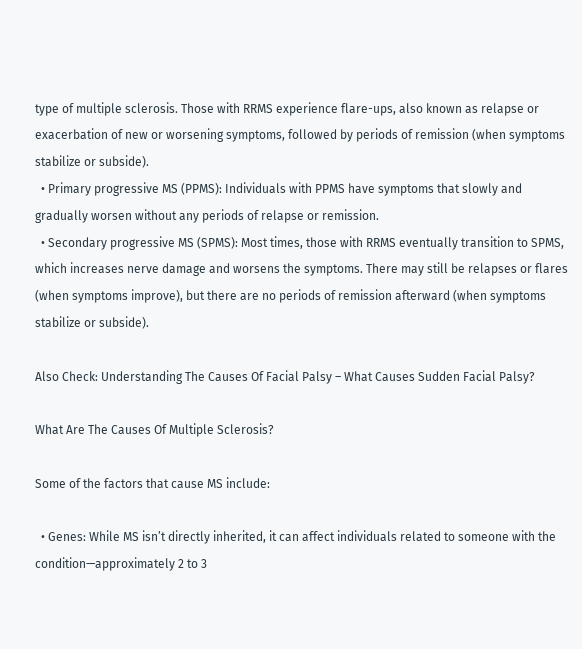type of multiple sclerosis. Those with RRMS experience flare-ups, also known as relapse or exacerbation of new or worsening symptoms, followed by periods of remission (when symptoms stabilize or subside).
  • Primary progressive MS (PPMS): Individuals with PPMS have symptoms that slowly and gradually worsen without any periods of relapse or remission.
  • Secondary progressive MS (SPMS): Most times, those with RRMS eventually transition to SPMS, which increases nerve damage and worsens the symptoms. There may still be relapses or flares (when symptoms improve), but there are no periods of remission afterward (when symptoms stabilize or subside).

Also Check: Understanding The Causes Of Facial Palsy – What Causes Sudden Facial Palsy?

What Are The Causes Of Multiple Sclerosis?

Some of the factors that cause MS include:

  • Genes: While MS isn’t directly inherited, it can affect individuals related to someone with the condition—approximately 2 to 3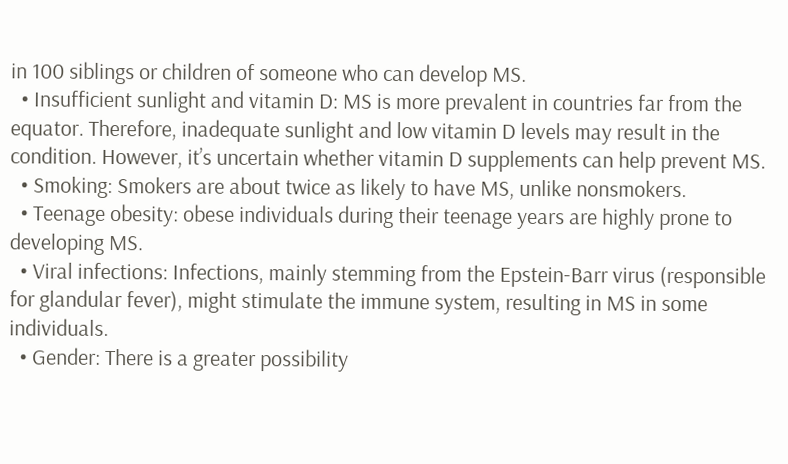in 100 siblings or children of someone who can develop MS.
  • Insufficient sunlight and vitamin D: MS is more prevalent in countries far from the equator. Therefore, inadequate sunlight and low vitamin D levels may result in the condition. However, it’s uncertain whether vitamin D supplements can help prevent MS.
  • Smoking: Smokers are about twice as likely to have MS, unlike nonsmokers.
  • Teenage obesity: obese individuals during their teenage years are highly prone to developing MS.
  • Viral infections: Infections, mainly stemming from the Epstein-Barr virus (responsible for glandular fever), might stimulate the immune system, resulting in MS in some individuals.
  • Gender: There is a greater possibility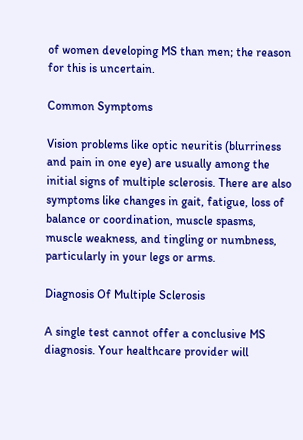of women developing MS than men; the reason for this is uncertain.

Common Symptoms

Vision problems like optic neuritis (blurriness and pain in one eye) are usually among the initial signs of multiple sclerosis. There are also symptoms like changes in gait, fatigue, loss of balance or coordination, muscle spasms, muscle weakness, and tingling or numbness, particularly in your legs or arms.

Diagnosis Of Multiple Sclerosis

A single test cannot offer a conclusive MS diagnosis. Your healthcare provider will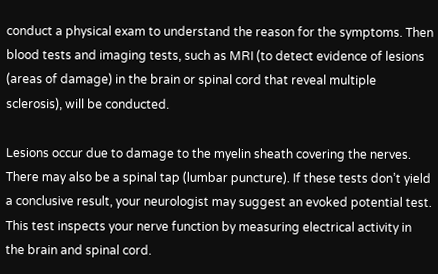conduct a physical exam to understand the reason for the symptoms. Then blood tests and imaging tests, such as MRI (to detect evidence of lesions (areas of damage) in the brain or spinal cord that reveal multiple sclerosis), will be conducted.

Lesions occur due to damage to the myelin sheath covering the nerves. There may also be a spinal tap (lumbar puncture). If these tests don’t yield a conclusive result, your neurologist may suggest an evoked potential test. This test inspects your nerve function by measuring electrical activity in the brain and spinal cord.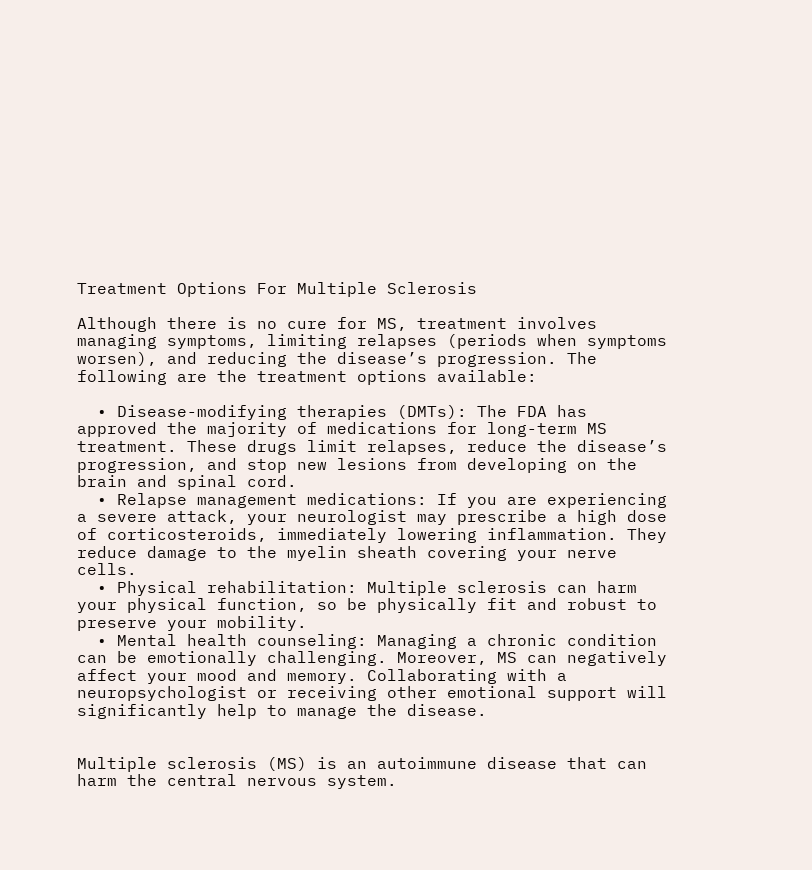Treatment Options For Multiple Sclerosis

Although there is no cure for MS, treatment involves managing symptoms, limiting relapses (periods when symptoms worsen), and reducing the disease’s progression. The following are the treatment options available:

  • Disease-modifying therapies (DMTs): The FDA has approved the majority of medications for long-term MS treatment. These drugs limit relapses, reduce the disease’s progression, and stop new lesions from developing on the brain and spinal cord.
  • Relapse management medications: If you are experiencing a severe attack, your neurologist may prescribe a high dose of corticosteroids, immediately lowering inflammation. They reduce damage to the myelin sheath covering your nerve cells.
  • Physical rehabilitation: Multiple sclerosis can harm your physical function, so be physically fit and robust to preserve your mobility.
  • Mental health counseling: Managing a chronic condition can be emotionally challenging. Moreover, MS can negatively affect your mood and memory. Collaborating with a neuropsychologist or receiving other emotional support will significantly help to manage the disease.


Multiple sclerosis (MS) is an autoimmune disease that can harm the central nervous system.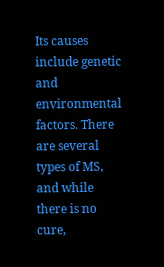Its causes include genetic and environmental factors. There are several types of MS, and while there is no cure,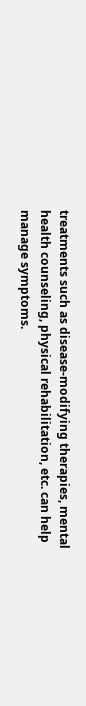treatments such as disease-modifying therapies, mental health counseling, physical rehabilitation, etc. can help manage symptoms.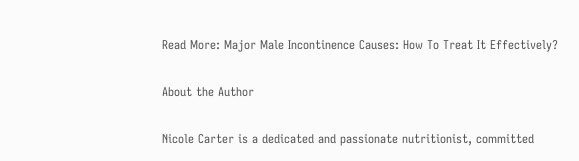Read More: Major Male Incontinence Causes: How To Treat It Effectively?

About the Author

Nicole Carter is a dedicated and passionate nutritionist, committed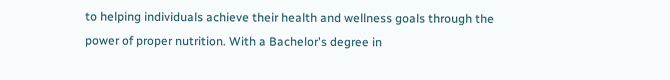to helping individuals achieve their health and wellness goals through the power of proper nutrition. With a Bachelor's degree in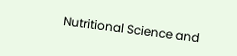Nutritional Science and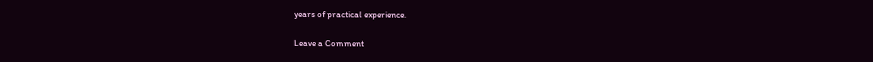years of practical experience.

Leave a Comment